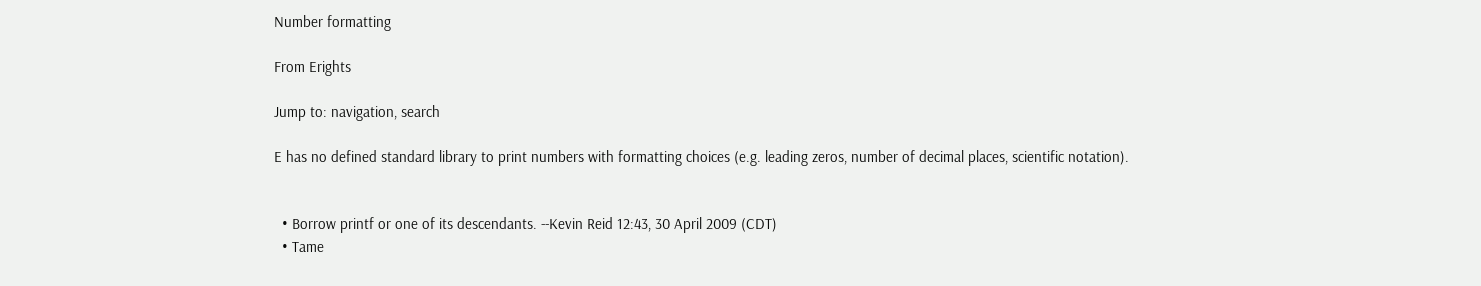Number formatting

From Erights

Jump to: navigation, search

E has no defined standard library to print numbers with formatting choices (e.g. leading zeros, number of decimal places, scientific notation).


  • Borrow printf or one of its descendants. --Kevin Reid 12:43, 30 April 2009 (CDT)
  • Tame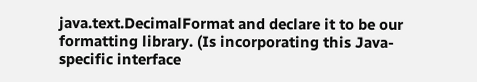java.text.DecimalFormat and declare it to be our formatting library. (Is incorporating this Java-specific interface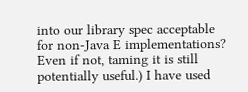into our library spec acceptable for non-Java E implementations? Even if not, taming it is still potentially useful.) I have used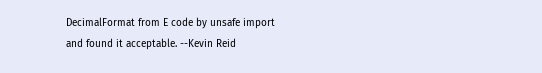DecimalFormat from E code by unsafe import and found it acceptable. --Kevin Reid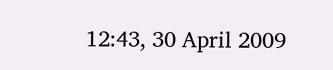12:43, 30 April 2009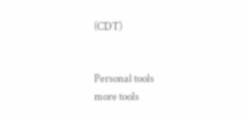(CDT)


Personal tools
more tools